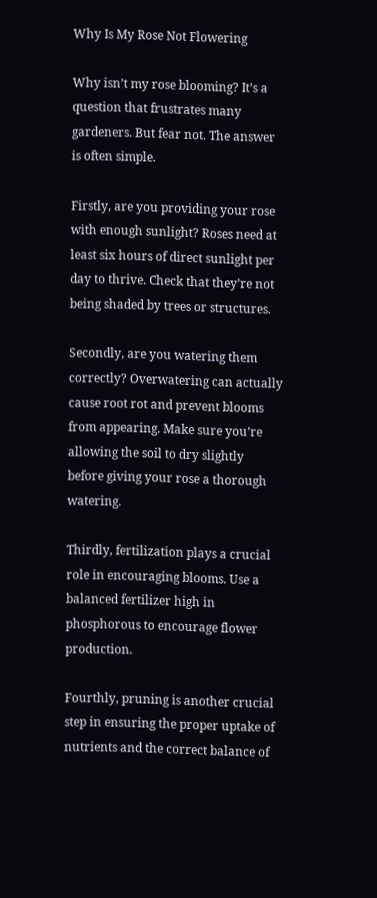Why Is My Rose Not Flowering

Why isn’t my rose blooming? It’s a question that frustrates many gardeners. But fear not. The answer is often simple.

Firstly, are you providing your rose with enough sunlight? Roses need at least six hours of direct sunlight per day to thrive. Check that they’re not being shaded by trees or structures.

Secondly, are you watering them correctly? Overwatering can actually cause root rot and prevent blooms from appearing. Make sure you’re allowing the soil to dry slightly before giving your rose a thorough watering.

Thirdly, fertilization plays a crucial role in encouraging blooms. Use a balanced fertilizer high in phosphorous to encourage flower production.

Fourthly, pruning is another crucial step in ensuring the proper uptake of nutrients and the correct balance of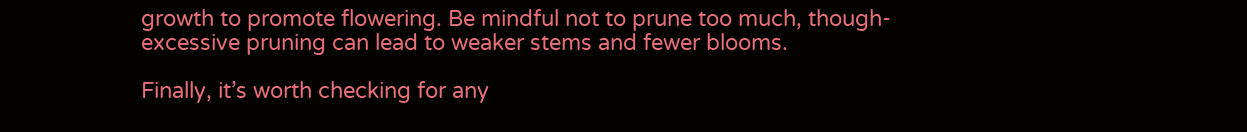growth to promote flowering. Be mindful not to prune too much, though- excessive pruning can lead to weaker stems and fewer blooms.

Finally, it’s worth checking for any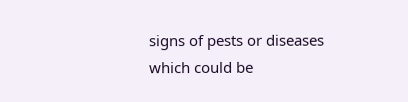signs of pests or diseases which could be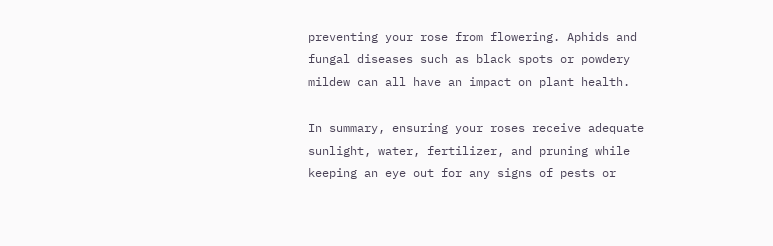preventing your rose from flowering. Aphids and fungal diseases such as black spots or powdery mildew can all have an impact on plant health.

In summary, ensuring your roses receive adequate sunlight, water, fertilizer, and pruning while keeping an eye out for any signs of pests or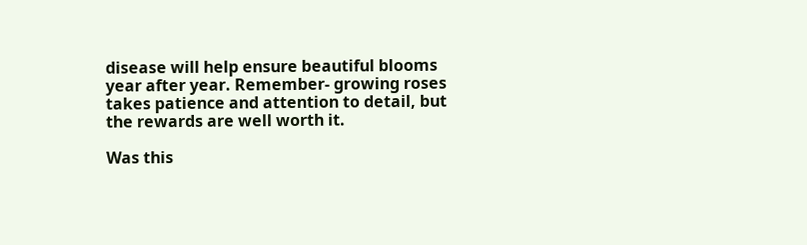disease will help ensure beautiful blooms year after year. Remember- growing roses takes patience and attention to detail, but the rewards are well worth it.

Was this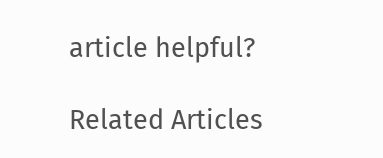article helpful?

Related Articles